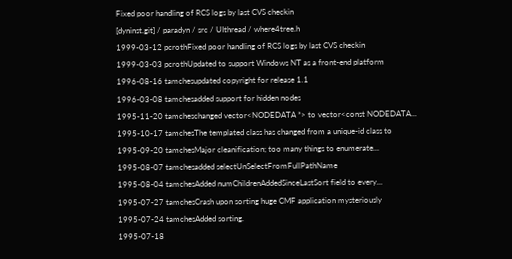Fixed poor handling of RCS logs by last CVS checkin
[dyninst.git] / paradyn / src / UIthread / where4tree.h
1999-03-12 pcrothFixed poor handling of RCS logs by last CVS checkin
1999-03-03 pcrothUpdated to support Windows NT as a front-end platform
1996-08-16 tamchesupdated copyright for release 1.1
1996-03-08 tamchesadded support for hidden nodes
1995-11-20 tamcheschanged vector<NODEDATA *> to vector<const NODEDATA...
1995-10-17 tamchesThe templated class has changed from a unique-id class to
1995-09-20 tamchesMajor cleanification; too many things to enumerate...
1995-08-07 tamchesadded selectUnSelectFromFullPathName
1995-08-04 tamchesAdded numChildrenAddedSinceLastSort field to every...
1995-07-27 tamchesCrash upon sorting huge CMF application mysteriously
1995-07-24 tamchesAdded sorting.
1995-07-18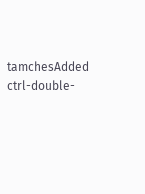tamchesAdded ctrl-double-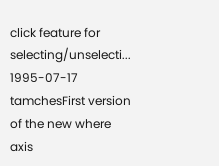click feature for selecting/unselecti...
1995-07-17 tamchesFirst version of the new where axis